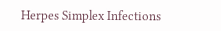Herpes Simplex Infections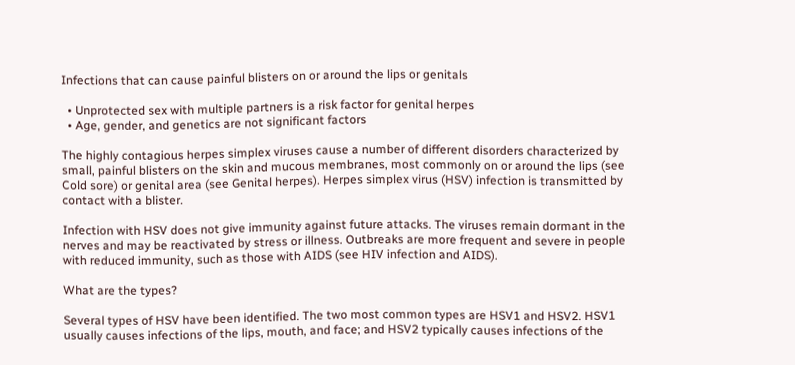Infections that can cause painful blisters on or around the lips or genitals

  • Unprotected sex with multiple partners is a risk factor for genital herpes
  • Age, gender, and genetics are not significant factors

The highly contagious herpes simplex viruses cause a number of different disorders characterized by small, painful blisters on the skin and mucous membranes, most commonly on or around the lips (see Cold sore) or genital area (see Genital herpes). Herpes simplex virus (HSV) infection is transmitted by contact with a blister.

Infection with HSV does not give immunity against future attacks. The viruses remain dormant in the nerves and may be reactivated by stress or illness. Outbreaks are more frequent and severe in people with reduced immunity, such as those with AIDS (see HIV infection and AIDS).

What are the types?

Several types of HSV have been identified. The two most common types are HSV1 and HSV2. HSV1 usually causes infections of the lips, mouth, and face; and HSV2 typically causes infections of the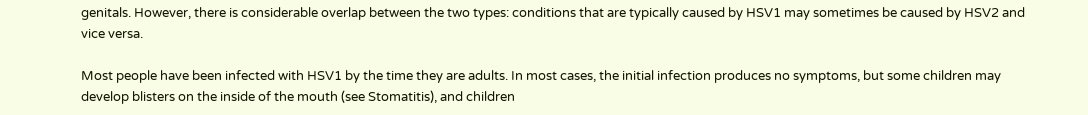genitals. However, there is considerable overlap between the two types: conditions that are typically caused by HSV1 may sometimes be caused by HSV2 and vice versa.

Most people have been infected with HSV1 by the time they are adults. In most cases, the initial infection produces no symptoms, but some children may develop blisters on the inside of the mouth (see Stomatitis), and children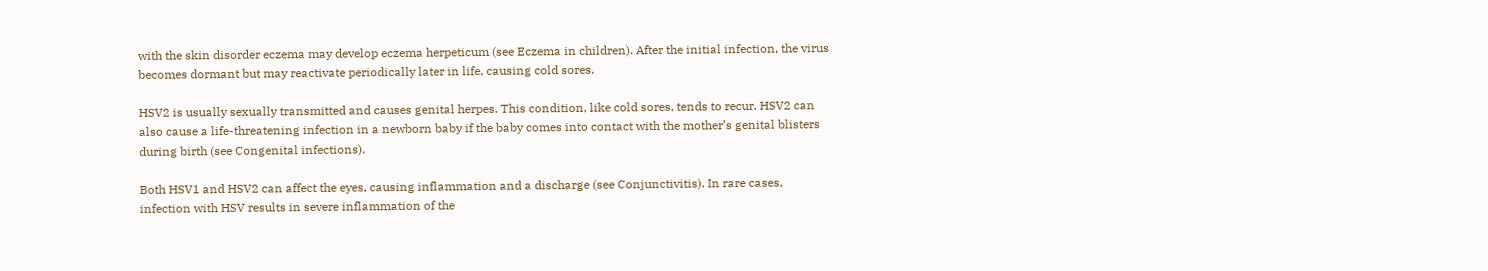with the skin disorder eczema may develop eczema herpeticum (see Eczema in children). After the initial infection, the virus becomes dormant but may reactivate periodically later in life, causing cold sores.

HSV2 is usually sexually transmitted and causes genital herpes. This condition, like cold sores, tends to recur. HSV2 can also cause a life-threatening infection in a newborn baby if the baby comes into contact with the mother’s genital blisters during birth (see Congenital infections).

Both HSV1 and HSV2 can affect the eyes, causing inflammation and a discharge (see Conjunctivitis). In rare cases, infection with HSV results in severe inflammation of the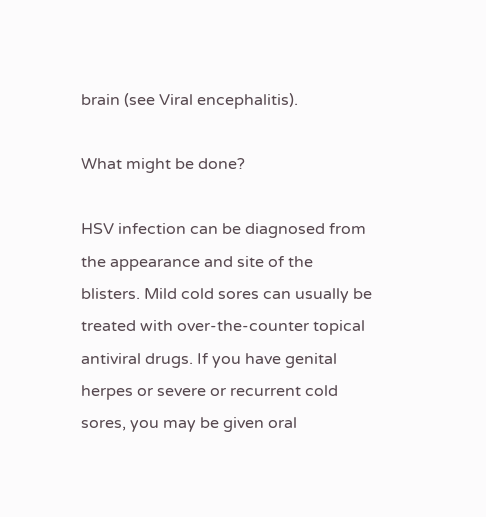brain (see Viral encephalitis).

What might be done?

HSV infection can be diagnosed from the appearance and site of the blisters. Mild cold sores can usually be treated with over-the-counter topical antiviral drugs. If you have genital herpes or severe or recurrent cold sores, you may be given oral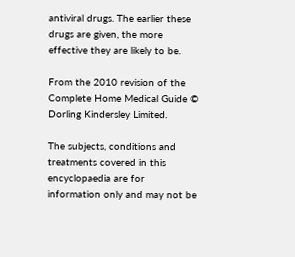antiviral drugs. The earlier these drugs are given, the more effective they are likely to be.

From the 2010 revision of the Complete Home Medical Guide © Dorling Kindersley Limited.

The subjects, conditions and treatments covered in this encyclopaedia are for information only and may not be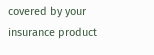covered by your insurance product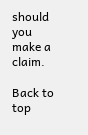should you make a claim.

Back to top